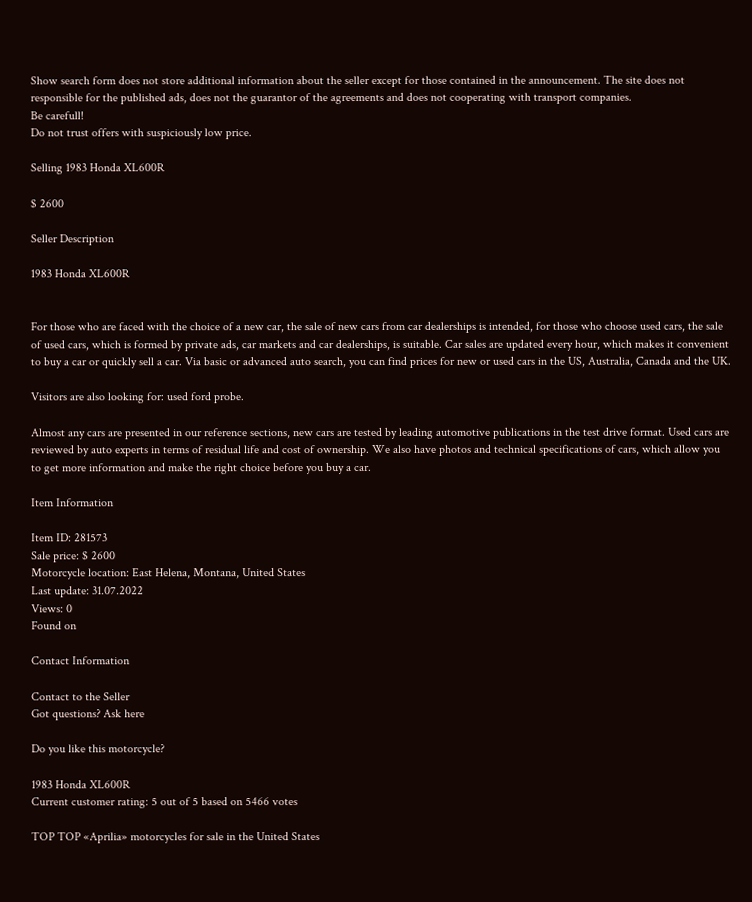Show search form does not store additional information about the seller except for those contained in the announcement. The site does not responsible for the published ads, does not the guarantor of the agreements and does not cooperating with transport companies.
Be carefull!
Do not trust offers with suspiciously low price.

Selling 1983 Honda XL600R

$ 2600

Seller Description

1983 Honda XL600R


For those who are faced with the choice of a new car, the sale of new cars from car dealerships is intended, for those who choose used cars, the sale of used cars, which is formed by private ads, car markets and car dealerships, is suitable. Car sales are updated every hour, which makes it convenient to buy a car or quickly sell a car. Via basic or advanced auto search, you can find prices for new or used cars in the US, Australia, Canada and the UK.

Visitors are also looking for: used ford probe.

Almost any cars are presented in our reference sections, new cars are tested by leading automotive publications in the test drive format. Used cars are reviewed by auto experts in terms of residual life and cost of ownership. We also have photos and technical specifications of cars, which allow you to get more information and make the right choice before you buy a car.

Item Information

Item ID: 281573
Sale price: $ 2600
Motorcycle location: East Helena, Montana, United States
Last update: 31.07.2022
Views: 0
Found on

Contact Information

Contact to the Seller
Got questions? Ask here

Do you like this motorcycle?

1983 Honda XL600R
Current customer rating: 5 out of 5 based on 5466 votes

TOP TOP «Aprilia» motorcycles for sale in the United States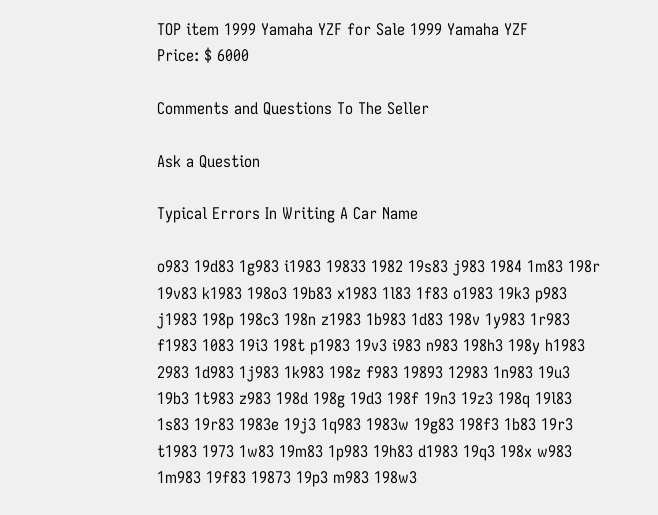TOP item 1999 Yamaha YZF for Sale 1999 Yamaha YZF
Price: $ 6000

Comments and Questions To The Seller

Ask a Question

Typical Errors In Writing A Car Name

o983 19d83 1g983 i1983 19833 1982 19s83 j983 1984 1m83 198r 19v83 k1983 198o3 19b83 x1983 1l83 1f83 o1983 19k3 p983 j1983 198p 198c3 198n z1983 1b983 1d83 198v 1y983 1r983 f1983 1083 19i3 198t p1983 19v3 i983 n983 198h3 198y h1983 2983 1d983 1j983 1k983 198z f983 19893 12983 1n983 19u3 19b3 1t983 z983 198d 198g 19d3 198f 19n3 19z3 198q 19l83 1s83 19r83 1983e 19j3 1q983 1983w 19g83 198f3 1b83 19r3 t1983 1973 1w83 19m83 1p983 19h83 d1983 19q3 198x w983 1m983 19f83 19873 19p3 m983 198w3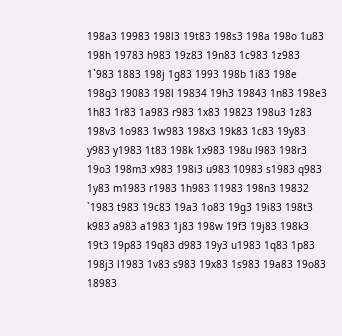198a3 19983 198l3 19t83 198s3 198a 198o 1u83 198h 19783 h983 19z83 19n83 1c983 1z983 1`983 1883 198j 1g83 1993 198b 1i83 198e 198g3 19083 198l 19834 19h3 19843 1n83 198e3 1h83 1r83 1a983 r983 1x83 19823 198u3 1z83 198v3 1o983 1w983 198x3 19k83 1c83 19y83 y983 y1983 1t83 198k 1x983 198u l983 198r3 19o3 198m3 x983 198i3 u983 10983 s1983 q983 1y83 m1983 r1983 1h983 11983 198n3 19832 `1983 t983 19c83 19a3 1o83 19g3 19i83 198t3 k983 a983 a1983 1j83 198w 19f3 19j83 198k3 19t3 19p83 19q83 d983 19y3 u1983 1q83 1p83 198j3 l1983 1v83 s983 19x83 1s983 19a83 19o83 18983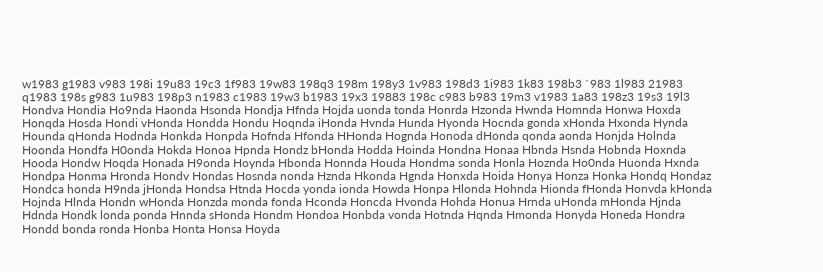w1983 g1983 v983 198i 19u83 19c3 1f983 19w83 198q3 198m 198y3 1v983 198d3 1i983 1k83 198b3 `983 1l983 21983 q1983 198s g983 1u983 198p3 n1983 c1983 19w3 b1983 19x3 19883 198c c983 b983 19m3 v1983 1a83 198z3 19s3 19l3 Hondva Hondia Ho9nda Haonda Hsonda Hondja Hfnda Hojda uonda tonda Honrda Hzonda Hwnda Homnda Honwa Hoxda Honqda Hosda Hondi vHonda Hondda Hondu Hoqnda iHonda Hvnda Hunda Hyonda Hocnda gonda xHonda Hxonda Hynda Hounda qHonda Hodnda Honkda Honpda Hofnda Hfonda HHonda Hognda Honoda dHonda qonda aonda Honjda Holnda Hoonda Hondfa H0onda Hokda Honoa Hpnda Hondz bHonda Hodda Hoinda Hondna Honaa Hbnda Hsnda Hobnda Hoxnda Hooda Hondw Hoqda Honada H9onda Hoynda Hbonda Honnda Houda Hondma sonda Honla Hoznda Ho0nda Huonda Hxnda Hondpa Honma Hronda Hondv Hondas Hosnda nonda Hznda Hkonda Hgnda Honxda Hoida Honya Honza Honka Hondq Hondaz Hondca honda H9nda jHonda Hondsa Htnda Hocda yonda ionda Howda Honpa Hlonda Hohnda Hionda fHonda Honvda kHonda Hojnda Hlnda Hondn wHonda Honzda monda fonda Hconda Honcda Hvonda Hohda Honua Hrnda uHonda mHonda Hjnda Hdnda Hondk londa ponda Hnnda sHonda Hondm Hondoa Honbda vonda Hotnda Hqnda Hmonda Honyda Honeda Hondra Hondd bonda ronda Honba Honta Honsa Hoyda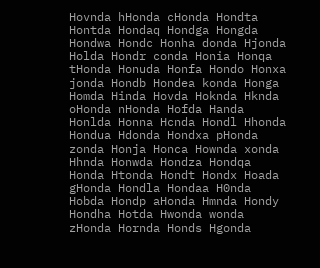Hovnda hHonda cHonda Hondta Hontda Hondaq Hondga Hongda Hondwa Hondc Honha donda Hjonda Holda Hondr conda Honia Honqa tHonda Honuda Honfa Hondo Honxa jonda Hondb Hondea konda Honga Homda Hinda Hovda Hoknda Hknda oHonda nHonda Hofda Handa Honlda Honna Hcnda Hondl Hhonda Hondua Hdonda Hondxa pHonda zonda Honja Honca Hownda xonda Hhnda Honwda Hondza Hondqa Honda Htonda Hondt Hondx Hoada gHonda Hondla Hondaa H0nda Hobda Hondp aHonda Hmnda Hondy Hondha Hotda Hwonda wonda zHonda Hornda Honds Hgonda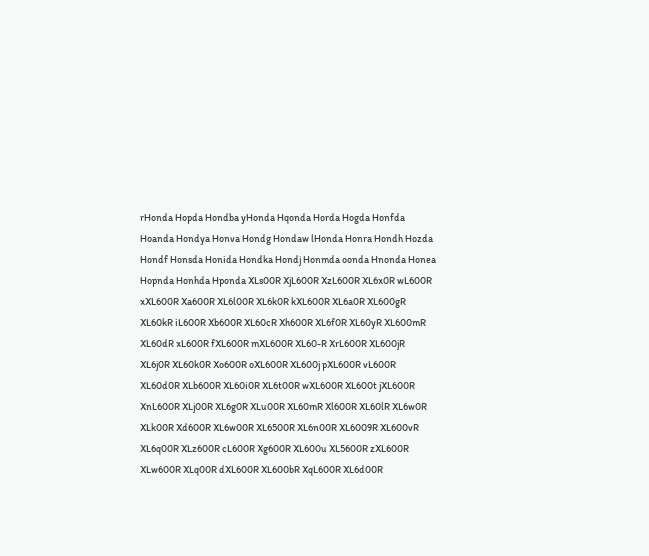rHonda Hopda Hondba yHonda Hqonda Horda Hogda Honfda Hoanda Hondya Honva Hondg Hondaw lHonda Honra Hondh Hozda Hondf Honsda Honida Hondka Hondj Honmda oonda Hnonda Honea Hopnda Honhda Hponda XLs00R XjL600R XzL600R XL6x0R wL600R xXL600R Xa600R XL6l00R XL6k0R kXL600R XL6a0R XL600gR XL60kR iL600R Xb600R XL60cR Xh600R XL6f0R XL60yR XL600mR XL60dR xL600R fXL600R mXL600R XL60-R XrL600R XL600jR XL6j0R XL60k0R Xo600R oXL600R XL600j pXL600R vL600R XL60d0R XLb600R XL60i0R XL6t00R wXL600R XL600t jXL600R XnL600R XLj00R XL6g0R XLu00R XL60mR Xl600R XL60lR XL6w0R XLk00R Xd600R XL6w00R XL6500R XL6n00R XL6009R XL600vR XL6q00R XLz600R cL600R Xg600R XL600u XL5600R zXL600R XLw600R XLq00R dXL600R XL600bR XqL600R XL6d00R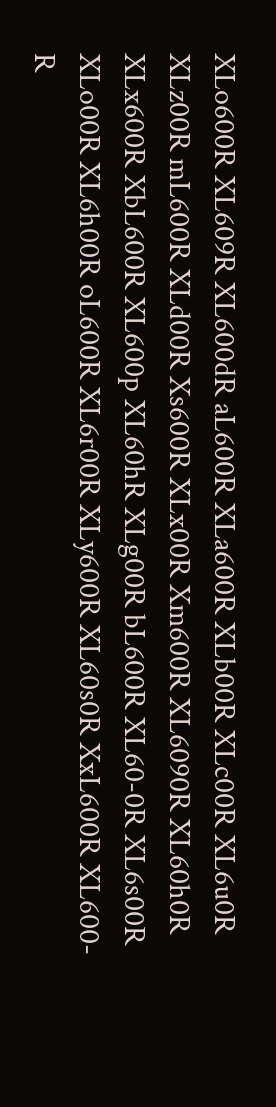XLo600R XL609R XL600dR aL600R XLa600R XLb00R XLc00R XL6u0R XLz00R mL600R XLd00R Xs600R XLx00R Xm600R XL6090R XL60h0R XLx600R XbL600R XL600p XL60hR XLg00R bL600R XL60-0R XL6s00R XLo00R XL6h00R oL600R XL6r00R XLy600R XL60s0R XxL600R XL600-R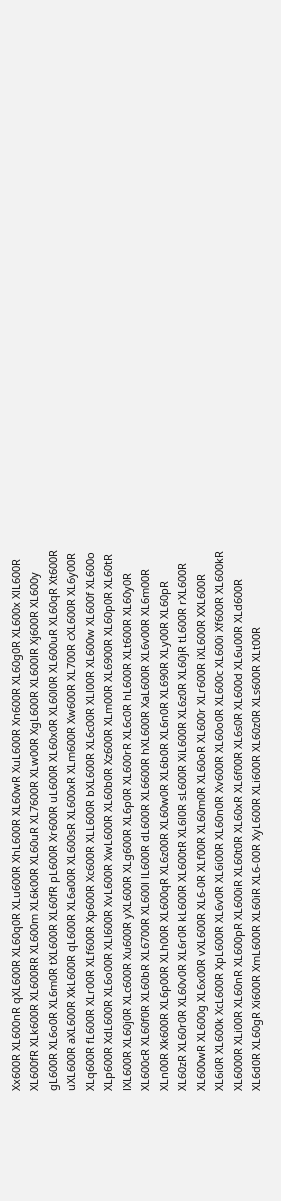Xx600R XL600nR qXL600R XL60q0R XLu600R XhL600R XL60wR XuL600R Xn600R XL60g0R XL600x XlL600R XL600fR XLk600R XL600RR XL600m XL6k00R XL60uR XL7600R XLw00R XgL600R XL600lR Xj600R XL600y gL600R XL6o0R XL6m0R tXL600R XL60fR pL600R Xr600R uL600R XL60x0R XL60l0R XL600uR XL60qR Xt600R uXL600R aXL600R XkL600R qL600R XL6a00R XL600sR XL600xR XLm600R Xw600R XL700R cXL600R XL6y00R XLq600R fL600R XLr00R XLf600R Xp600R Xc600R XLL600R bXL600R XL6c00R XLl00R XL600w XL600f XL600o XLp600R XdL600R XL6o00R XLl600R XvL600R XwL600R XL60b0R Xz600R XLm00R XL6900R XL60p0R XL60tR lXL600R XL60j0R XLc600R Xu600R yXL600R XLg600R XL6p0R XL600rR XL6c0R hL600R XLt600R XL60y0R XL600cR XL60f0R XL60bR XL6700R XL600l lL600R dL600R XL6600R hXL600R XaL600R XL6v00R XL6m00R XLn00R Xk600R XL6p00R XLh00R XL600qR XL6z00R XL60w0R XL6b0R XL6n0R XL690R XLy00R XL60pR XL60zR XL60r0R XL60v0R XL6r0R kL600R XL600tR XL6l0R sL600R XiL600R XL6z0R XL60jR tL600R rXL600R XL600wR XL600g XL6x00R vXL600R XL6-0R XLf00R XL60m0R XL60oR XL600r XLr600R iXL600R XXL600R XL6i0R XL600k XcL600R XpL600R XL6v0R XL6i00R XL60n0R Xv600R XL60o0R XL600c XL600i Xf600R XL600kR XL6000R XLi00R XL60nR XL600pR XL600iR XL60t0R XL60xR XL6f00R XL6s0R XL600d XL6u00R XLd600R XL6d0R XL60gR Xi600R XmL600R XL60iR XL6-00R XyL600R XLi600R XL60z0R XLs600R XLt00R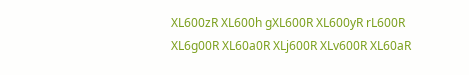XL600zR XL600h gXL600R XL600yR rL600R XL6g00R XL60a0R XLj600R XLv600R XL60aR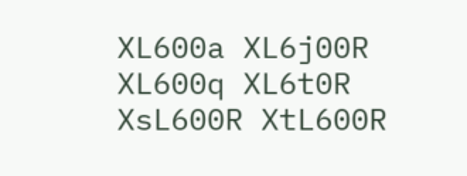XL600a XL6j00R XL600q XL6t0R XsL600R XtL600R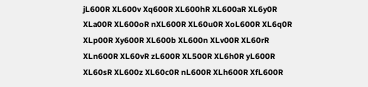jL600R XL600v Xq600R XL600hR XL600aR XL6y0R XLa00R XL600oR nXL600R XL60u0R XoL600R XL6q0R XLp00R Xy600R XL600b XL600n XLv00R XL60rR XLn600R XL60vR zL600R XL500R XL6h0R yL600R XL60sR XL600z XL60c0R nL600R XLh600R XfL600R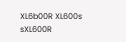XL6b00R XL600s sXL600R